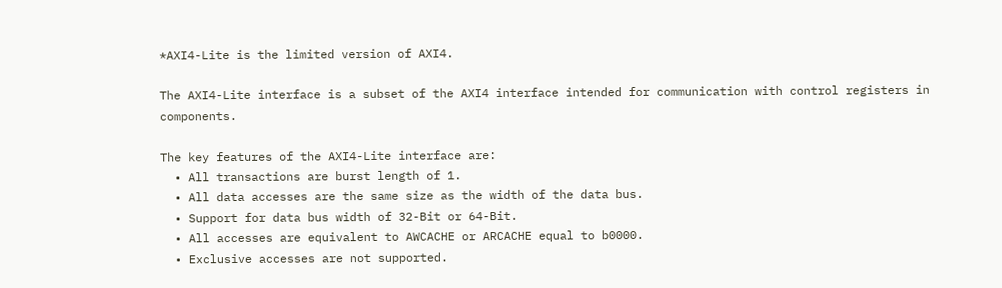*AXI4-Lite is the limited version of AXI4.

The AXI4-Lite interface is a subset of the AXI4 interface intended for communication with control registers in components.

The key features of the AXI4-Lite interface are:
  • All transactions are burst length of 1.
  • All data accesses are the same size as the width of the data bus.
  • Support for data bus width of 32-Bit or 64-Bit.
  • All accesses are equivalent to AWCACHE or ARCACHE equal to b0000.
  • Exclusive accesses are not supported.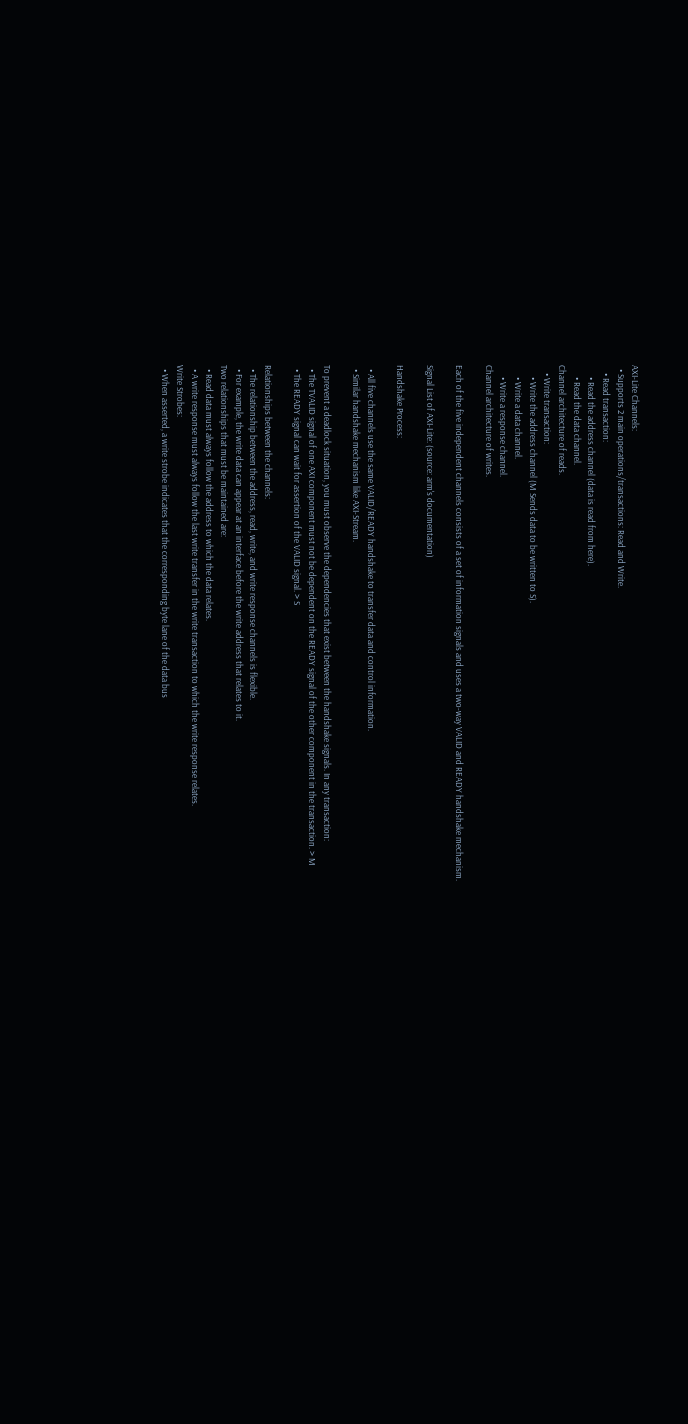AXI-Lite Channels:
  • Supports 2 main operations/transactions: Read and Write.
    • Read transaction:
      • Read the address channel (data is read from here).
      • Read the data channel.
Channel architecture of reads.
    • Write transaction:
      • Write the address channel (M Sends data to be written to S).
      • Write a data channel.
      • Write a response channel.
Channel architecture of writes.

Each of the five independent channels consists of a set of information signals and uses a two-way VALID and READY handshake mechanism.

Signal List of AXI-Lite: (source: arm's documentation)

Handshake Process:

  • All five channels use the same VALID/READY handshake to transfer data and control information.
  • Similar handshake mechanism like AXI-Stream.

To prevent a deadlock situation, you must observe the dependencies that exist between the handshake signals. In any transaction:
  • The TVALID signal of one AXI component must not be dependent on the READY signal of the other component in the transaction. > M
  • The READY signal can wait for assertion of the VALID signal. > S

Relationships between the channels:
  • The relationship between the address, read, write, and write response channels is flexible.
  • For example, the write data can appear at an interface before the write address that relates to it.
Two relationships that must be maintained are:
  • Read data must always follow the address to which the data relates.
  • A write response must always follow the last write transfer in the write transaction to which the write response relates.
Write Strobes:
  • When asserted, a write strobe indicates that the corresponding byte lane of the data bus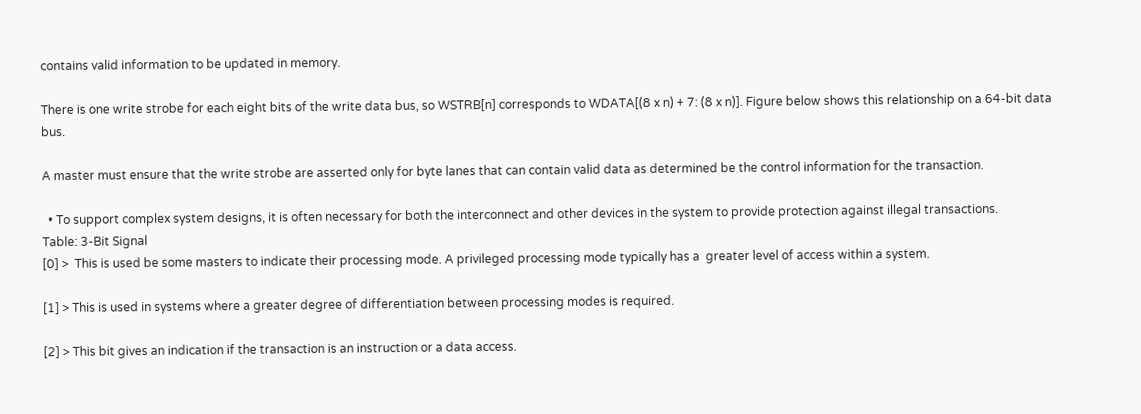contains valid information to be updated in memory.

There is one write strobe for each eight bits of the write data bus, so WSTRB[n] corresponds to WDATA[(8 x n) + 7: (8 x n)]. Figure below shows this relationship on a 64-bit data bus.

A master must ensure that the write strobe are asserted only for byte lanes that can contain valid data as determined be the control information for the transaction.

  • To support complex system designs, it is often necessary for both the interconnect and other devices in the system to provide protection against illegal transactions.
Table: 3-Bit Signal
[0] >  This is used be some masters to indicate their processing mode. A privileged processing mode typically has a  greater level of access within a system.

[1] > This is used in systems where a greater degree of differentiation between processing modes is required.

[2] > This bit gives an indication if the transaction is an instruction or a data access.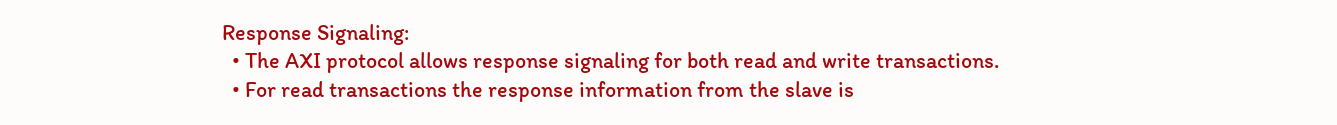Response Signaling:
  • The AXI protocol allows response signaling for both read and write transactions.
  • For read transactions the response information from the slave is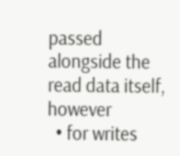passed alongside the read data itself, however
  • for writes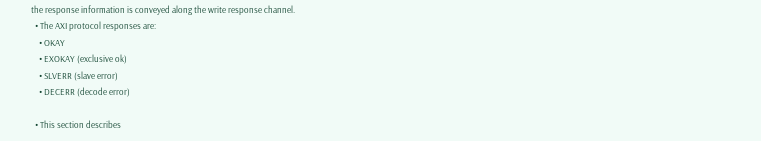the response information is conveyed along the write response channel.
  • The AXI protocol responses are:
    • OKAY
    • EXOKAY (exclusive ok)
    • SLVERR (slave error)
    • DECERR (decode error)

  • This section describes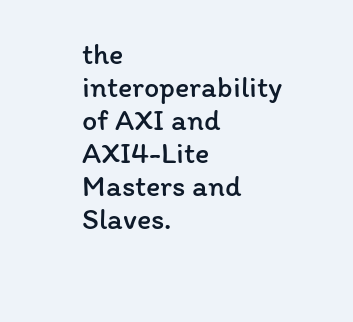the interoperability of AXI and AXI4-Lite Masters and Slaves.